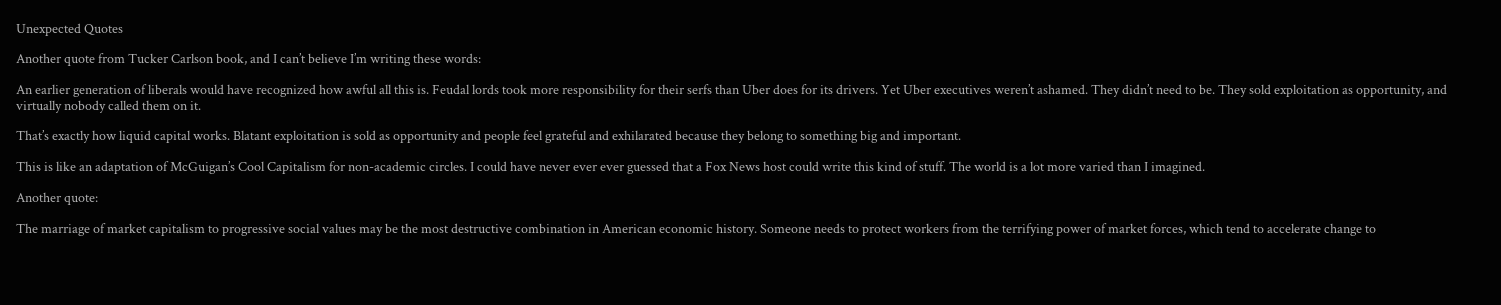Unexpected Quotes

Another quote from Tucker Carlson book, and I can’t believe I’m writing these words:

An earlier generation of liberals would have recognized how awful all this is. Feudal lords took more responsibility for their serfs than Uber does for its drivers. Yet Uber executives weren’t ashamed. They didn’t need to be. They sold exploitation as opportunity, and virtually nobody called them on it.

That’s exactly how liquid capital works. Blatant exploitation is sold as opportunity and people feel grateful and exhilarated because they belong to something big and important.

This is like an adaptation of McGuigan’s Cool Capitalism for non-academic circles. I could have never ever ever guessed that a Fox News host could write this kind of stuff. The world is a lot more varied than I imagined.

Another quote:

The marriage of market capitalism to progressive social values may be the most destructive combination in American economic history. Someone needs to protect workers from the terrifying power of market forces, which tend to accelerate change to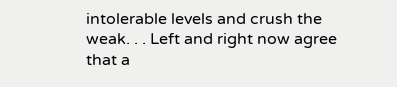intolerable levels and crush the weak. . . Left and right now agree that a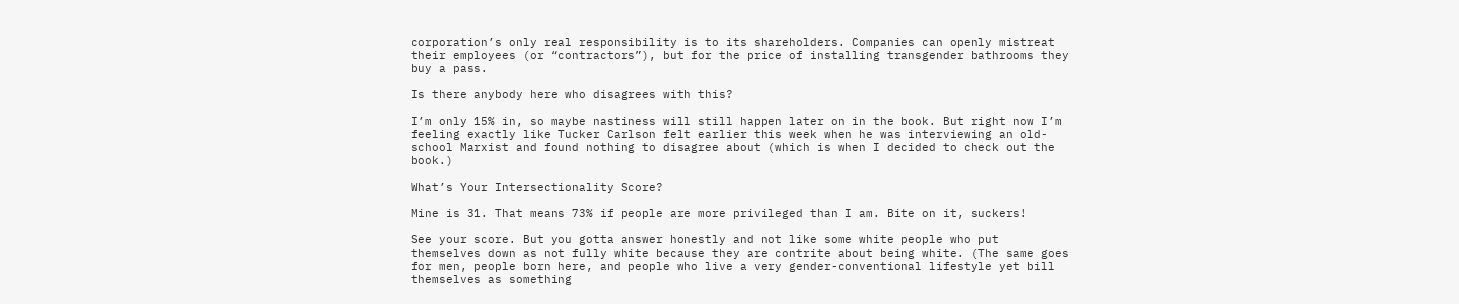corporation’s only real responsibility is to its shareholders. Companies can openly mistreat their employees (or “contractors”), but for the price of installing transgender bathrooms they buy a pass.

Is there anybody here who disagrees with this?

I’m only 15% in, so maybe nastiness will still happen later on in the book. But right now I’m feeling exactly like Tucker Carlson felt earlier this week when he was interviewing an old-school Marxist and found nothing to disagree about (which is when I decided to check out the book.)

What’s Your Intersectionality Score?

Mine is 31. That means 73% if people are more privileged than I am. Bite on it, suckers!

See your score. But you gotta answer honestly and not like some white people who put themselves down as not fully white because they are contrite about being white. (The same goes for men, people born here, and people who live a very gender-conventional lifestyle yet bill themselves as something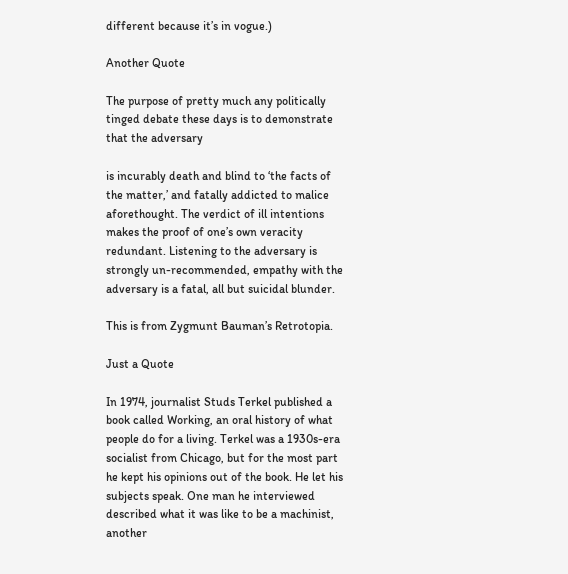different because it’s in vogue.)

Another Quote

The purpose of pretty much any politically tinged debate these days is to demonstrate that the adversary

is incurably death and blind to ‘the facts of the matter,’ and fatally addicted to malice aforethought. The verdict of ill intentions makes the proof of one’s own veracity redundant. Listening to the adversary is strongly un-recommended, empathy with the adversary is a fatal, all but suicidal blunder.

This is from Zygmunt Bauman’s Retrotopia.

Just a Quote

In 1974, journalist Studs Terkel published a book called Working, an oral history of what people do for a living. Terkel was a 1930s-era socialist from Chicago, but for the most part he kept his opinions out of the book. He let his subjects speak. One man he interviewed described what it was like to be a machinist, another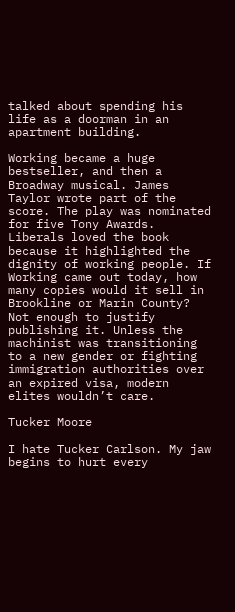talked about spending his life as a doorman in an apartment building.

Working became a huge bestseller, and then a Broadway musical. James Taylor wrote part of the score. The play was nominated for five Tony Awards. Liberals loved the book because it highlighted the dignity of working people. If Working came out today, how many copies would it sell in Brookline or Marin County? Not enough to justify publishing it. Unless the machinist was transitioning to a new gender or fighting immigration authorities over an expired visa, modern elites wouldn’t care.

Tucker Moore

I hate Tucker Carlson. My jaw begins to hurt every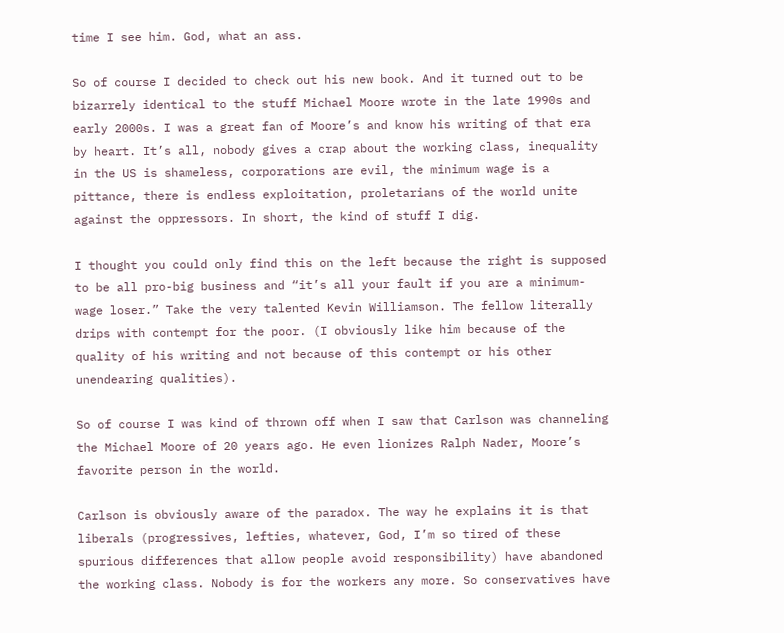time I see him. God, what an ass.

So of course I decided to check out his new book. And it turned out to be bizarrely identical to the stuff Michael Moore wrote in the late 1990s and early 2000s. I was a great fan of Moore’s and know his writing of that era by heart. It’s all, nobody gives a crap about the working class, inequality in the US is shameless, corporations are evil, the minimum wage is a pittance, there is endless exploitation, proletarians of the world unite against the oppressors. In short, the kind of stuff I dig.

I thought you could only find this on the left because the right is supposed to be all pro-big business and “it’s all your fault if you are a minimum-wage loser.” Take the very talented Kevin Williamson. The fellow literally drips with contempt for the poor. (I obviously like him because of the quality of his writing and not because of this contempt or his other unendearing qualities).

So of course I was kind of thrown off when I saw that Carlson was channeling the Michael Moore of 20 years ago. He even lionizes Ralph Nader, Moore’s favorite person in the world.

Carlson is obviously aware of the paradox. The way he explains it is that liberals (progressives, lefties, whatever, God, I’m so tired of these spurious differences that allow people avoid responsibility) have abandoned the working class. Nobody is for the workers any more. So conservatives have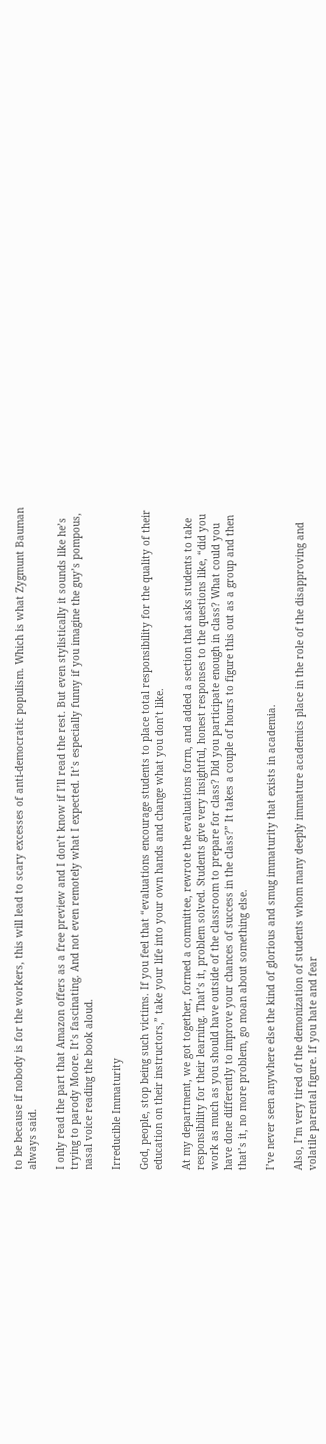to be because if nobody is for the workers, this will lead to scary excesses of anti-democratic populism. Which is what Zygmunt Bauman always said.

I only read the part that Amazon offers as a free preview and I don’t know if I’ll read the rest. But even stylistically it sounds like he’s trying to parody Moore. It’s fascinating. And not even remotely what I expected. It’s especially funny if you imagine the guy’s pompous, nasal voice reading the book aloud.

Irreducible Immaturity

God, people, stop being such victims. If you feel that “evaluations encourage students to place total responsibility for the quality of their education on their instructors,” take your life into your own hands and change what you don’t like.

At my department, we got together, formed a committee, rewrote the evaluations form, and added a section that asks students to take responsibility for their learning. That’s it, problem solved. Students give very insightful, honest responses to the questions like, “did you work as much as you should have outside of the classroom to prepare for class? Did you participate enough in class? What could you have done differently to improve your chances of success in the class?” It takes a couple of hours to figure this out as a group and then that’s it, no more problem, go moan about something else.

I’ve never seen anywhere else the kind of glorious and smug immaturity that exists in academia.

Also, I’m very tired of the demonization of students whom many deeply immature academics place in the role of the disapproving and volatile parental figure. If you hate and fear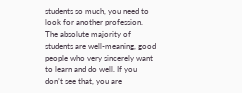students so much, you need to look for another profession. The absolute majority of students are well-meaning, good people who very sincerely want to learn and do well. If you don’t see that, you are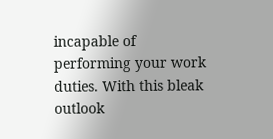incapable of performing your work duties. With this bleak outlook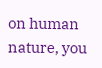on human nature, you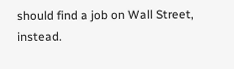should find a job on Wall Street, instead.